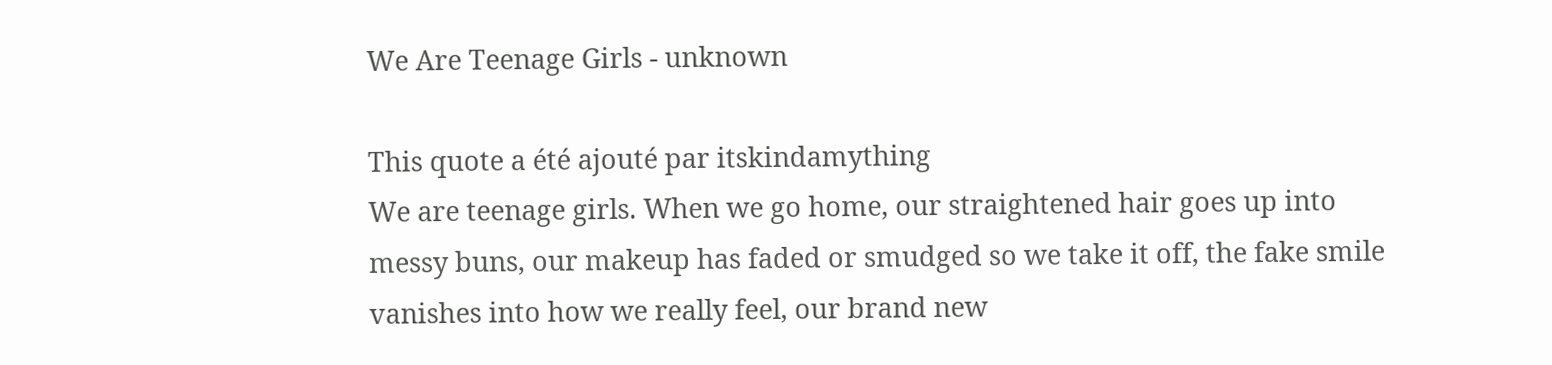We Are Teenage Girls - unknown

This quote a été ajouté par itskindamything
We are teenage girls. When we go home, our straightened hair goes up into messy buns, our makeup has faded or smudged so we take it off, the fake smile vanishes into how we really feel, our brand new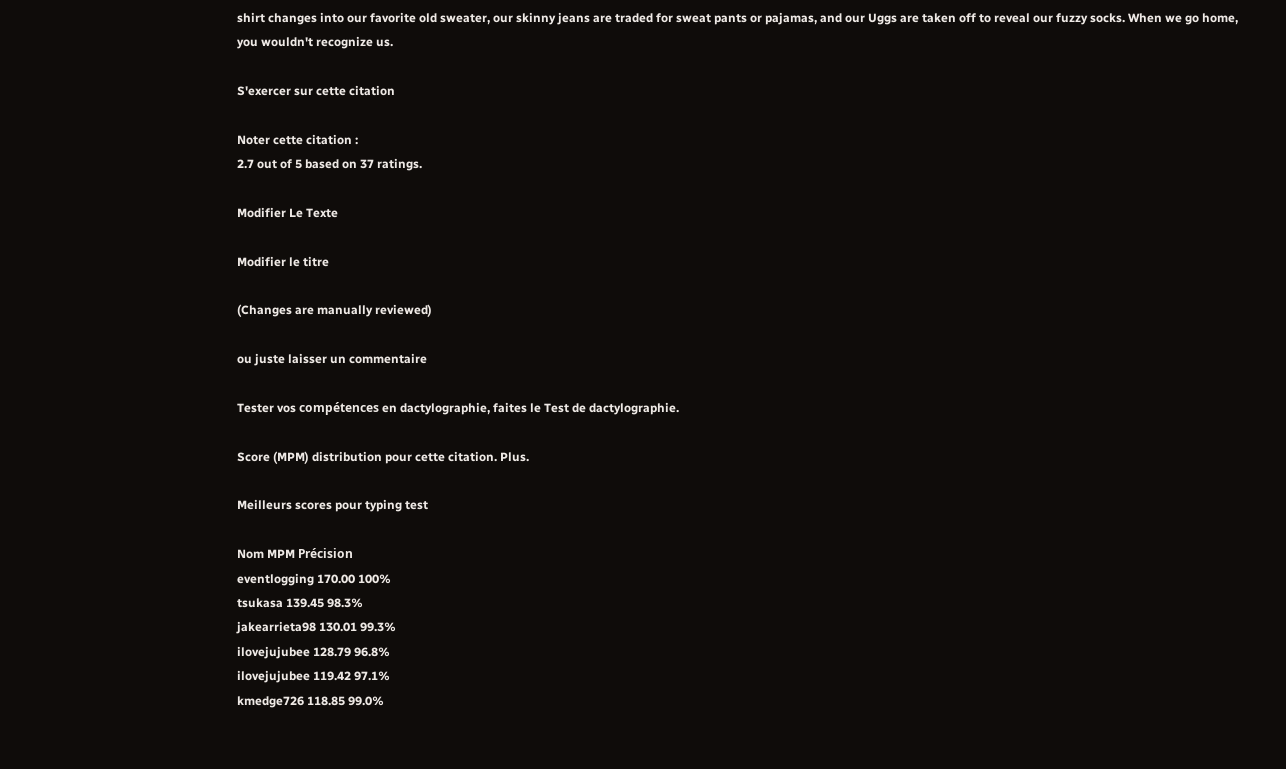shirt changes into our favorite old sweater, our skinny jeans are traded for sweat pants or pajamas, and our Uggs are taken off to reveal our fuzzy socks. When we go home, you wouldn't recognize us.

S'exercer sur cette citation

Noter cette citation :
2.7 out of 5 based on 37 ratings.

Modifier Le Texte

Modifier le titre

(Changes are manually reviewed)

ou juste laisser un commentaire

Tester vos compétences en dactylographie, faites le Test de dactylographie.

Score (MPM) distribution pour cette citation. Plus.

Meilleurs scores pour typing test

Nom MPM Précision
eventlogging 170.00 100%
tsukasa 139.45 98.3%
jakearrieta98 130.01 99.3%
ilovejujubee 128.79 96.8%
ilovejujubee 119.42 97.1%
kmedge726 118.85 99.0%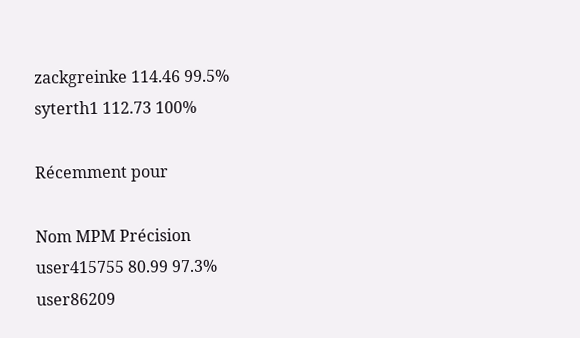zackgreinke 114.46 99.5%
syterth1 112.73 100%

Récemment pour

Nom MPM Précision
user415755 80.99 97.3%
user86209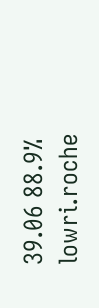39.06 88.9%
lowri.roche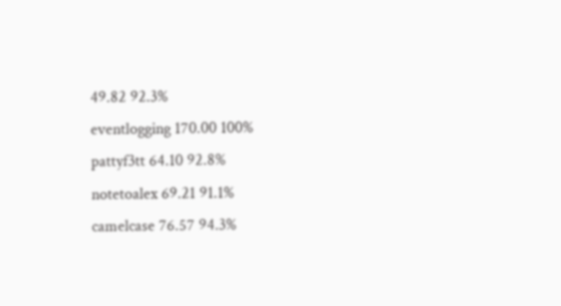49.82 92.3%
eventlogging 170.00 100%
pattyf3tt 64.10 92.8%
notetoalex 69.21 91.1%
camelcase 76.57 94.3%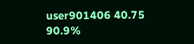user901406 40.75 90.9%